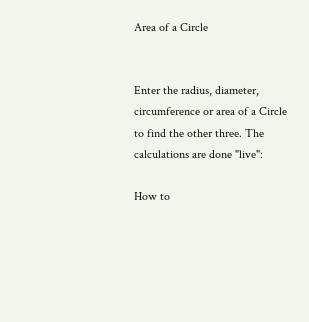Area of a Circle


Enter the radius, diameter, circumference or area of a Circle to find the other three. The calculations are done "live":

How to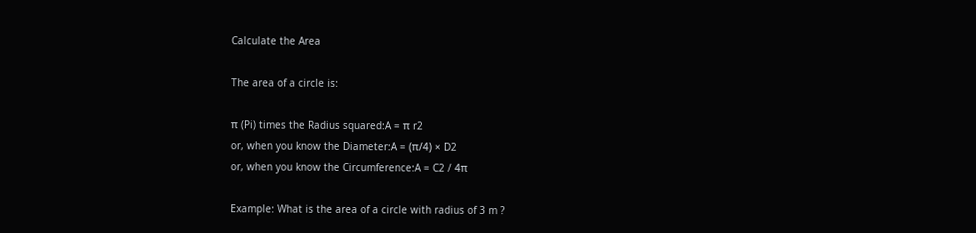Calculate the Area

The area of a circle is:

π (Pi) times the Radius squared:A = π r2
or, when you know the Diameter:A = (π/4) × D2
or, when you know the Circumference:A = C2 / 4π

Example: What is the area of a circle with radius of 3 m ?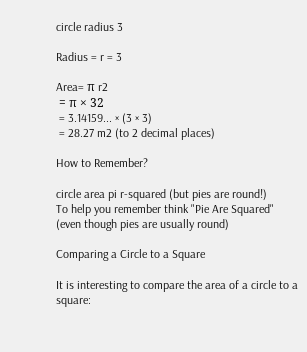circle radius 3

Radius = r = 3

Area= π r2
 = π × 32
 = 3.14159... × (3 × 3)
 = 28.27 m2 (to 2 decimal places)

How to Remember?

circle area pi r-squared (but pies are round!)
To help you remember think "Pie Are Squared"
(even though pies are usually round)

Comparing a Circle to a Square

It is interesting to compare the area of a circle to a square: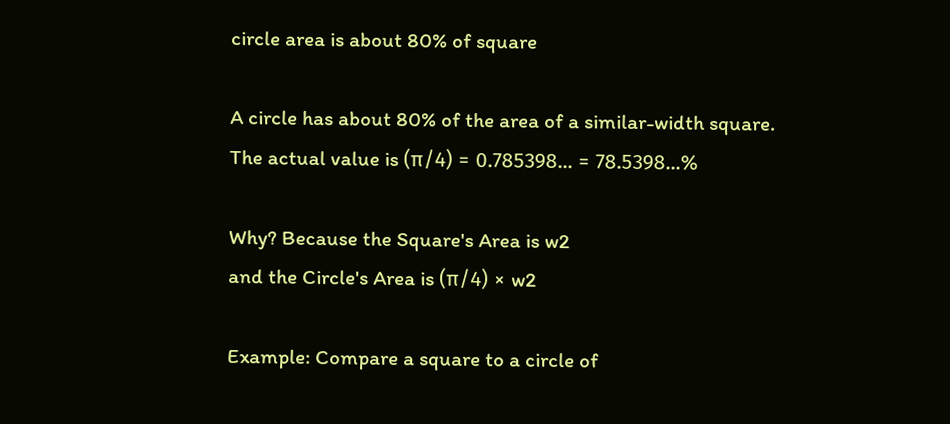circle area is about 80% of square

A circle has about 80% of the area of a similar-width square.
The actual value is (π/4) = 0.785398... = 78.5398...%

Why? Because the Square's Area is w2
and the Circle's Area is (π/4) × w2

Example: Compare a square to a circle of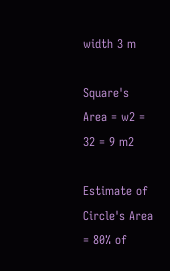width 3 m

Square's Area = w2 = 32 = 9 m2

Estimate of Circle's Area = 80% of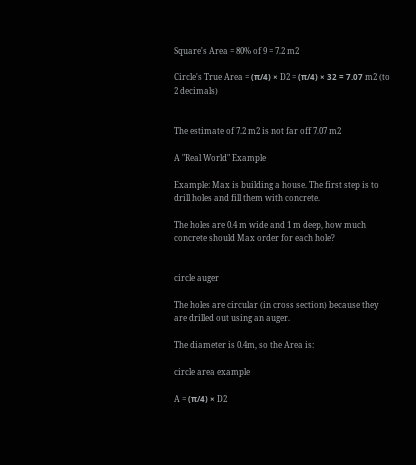Square's Area = 80% of 9 = 7.2 m2

Circle's True Area = (π/4) × D2 = (π/4) × 32 = 7.07 m2 (to 2 decimals)


The estimate of 7.2 m2 is not far off 7.07 m2

A "Real World" Example

Example: Max is building a house. The first step is to drill holes and fill them with concrete.

The holes are 0.4 m wide and 1 m deep, how much concrete should Max order for each hole?


circle auger

The holes are circular (in cross section) because they are drilled out using an auger.

The diameter is 0.4m, so the Area is:

circle area example

A = (π/4) × D2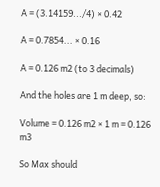A = (3.14159.../4) × 0.42

A = 0.7854... × 0.16

A = 0.126 m2 (to 3 decimals)

And the holes are 1 m deep, so:

Volume = 0.126 m2 × 1 m = 0.126 m3

So Max should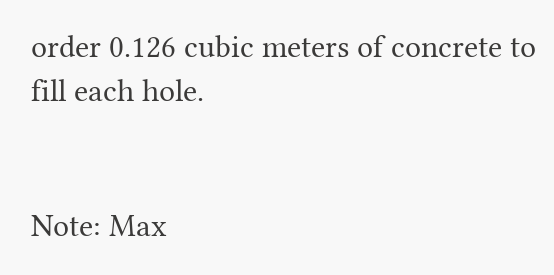order 0.126 cubic meters of concrete to fill each hole.


Note: Max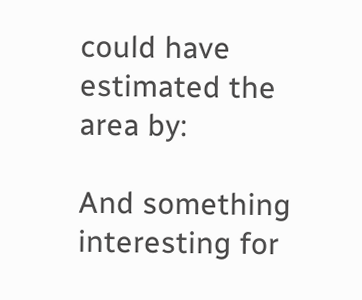could have estimated the area by:

And something interesting for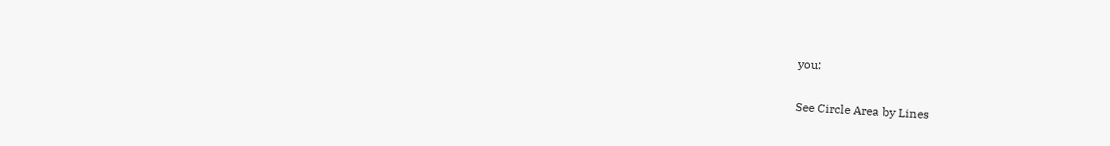you:

See Circle Area by Lines